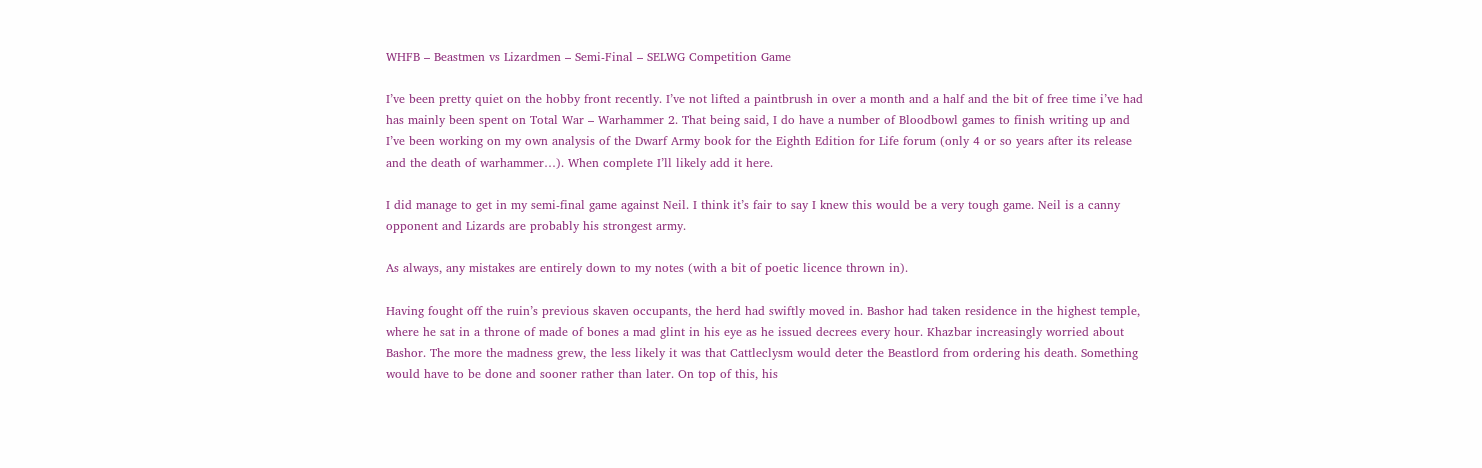WHFB – Beastmen vs Lizardmen – Semi-Final – SELWG Competition Game

I’ve been pretty quiet on the hobby front recently. I’ve not lifted a paintbrush in over a month and a half and the bit of free time i’ve had has mainly been spent on Total War – Warhammer 2. That being said, I do have a number of Bloodbowl games to finish writing up and I’ve been working on my own analysis of the Dwarf Army book for the Eighth Edition for Life forum (only 4 or so years after its release and the death of warhammer…). When complete I’ll likely add it here.

I did manage to get in my semi-final game against Neil. I think it’s fair to say I knew this would be a very tough game. Neil is a canny opponent and Lizards are probably his strongest army.

As always, any mistakes are entirely down to my notes (with a bit of poetic licence thrown in).

Having fought off the ruin’s previous skaven occupants, the herd had swiftly moved in. Bashor had taken residence in the highest temple, where he sat in a throne of made of bones a mad glint in his eye as he issued decrees every hour. Khazbar increasingly worried about Bashor. The more the madness grew, the less likely it was that Cattleclysm would deter the Beastlord from ordering his death. Something would have to be done and sooner rather than later. On top of this, his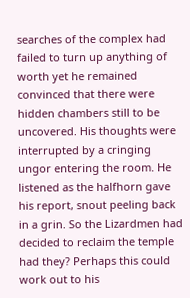searches of the complex had failed to turn up anything of worth yet he remained convinced that there were hidden chambers still to be uncovered. His thoughts were interrupted by a cringing ungor entering the room. He listened as the halfhorn gave his report, snout peeling back in a grin. So the Lizardmen had decided to reclaim the temple had they? Perhaps this could work out to his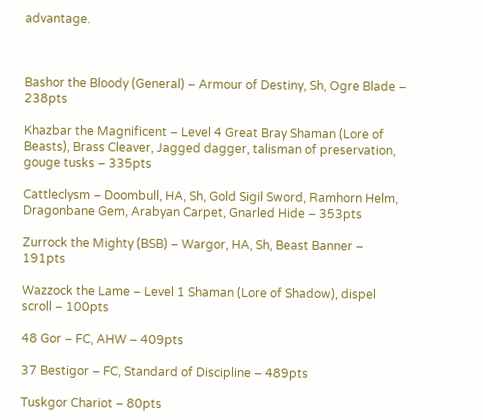advantage.



Bashor the Bloody (General) – Armour of Destiny, Sh, Ogre Blade – 238pts

Khazbar the Magnificent – Level 4 Great Bray Shaman (Lore of Beasts), Brass Cleaver, Jagged dagger, talisman of preservation, gouge tusks – 335pts

Cattleclysm – Doombull, HA, Sh, Gold Sigil Sword, Ramhorn Helm, Dragonbane Gem, Arabyan Carpet, Gnarled Hide – 353pts

Zurrock the Mighty (BSB) – Wargor, HA, Sh, Beast Banner – 191pts

Wazzock the Lame – Level 1 Shaman (Lore of Shadow), dispel scroll – 100pts

48 Gor – FC, AHW – 409pts

37 Bestigor – FC, Standard of Discipline – 489pts

Tuskgor Chariot – 80pts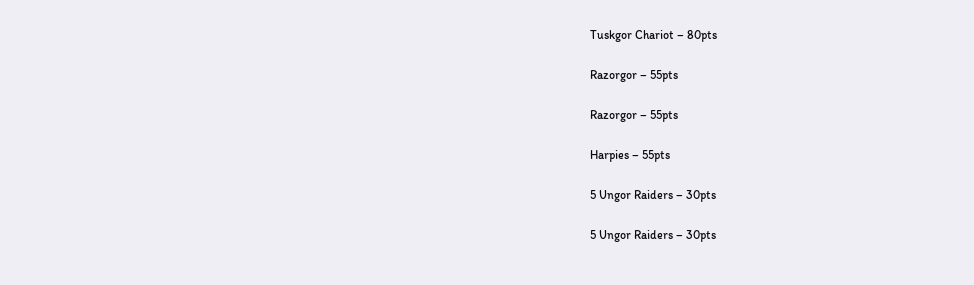Tuskgor Chariot – 80pts

Razorgor – 55pts

Razorgor – 55pts

Harpies – 55pts

5 Ungor Raiders – 30pts

5 Ungor Raiders – 30pts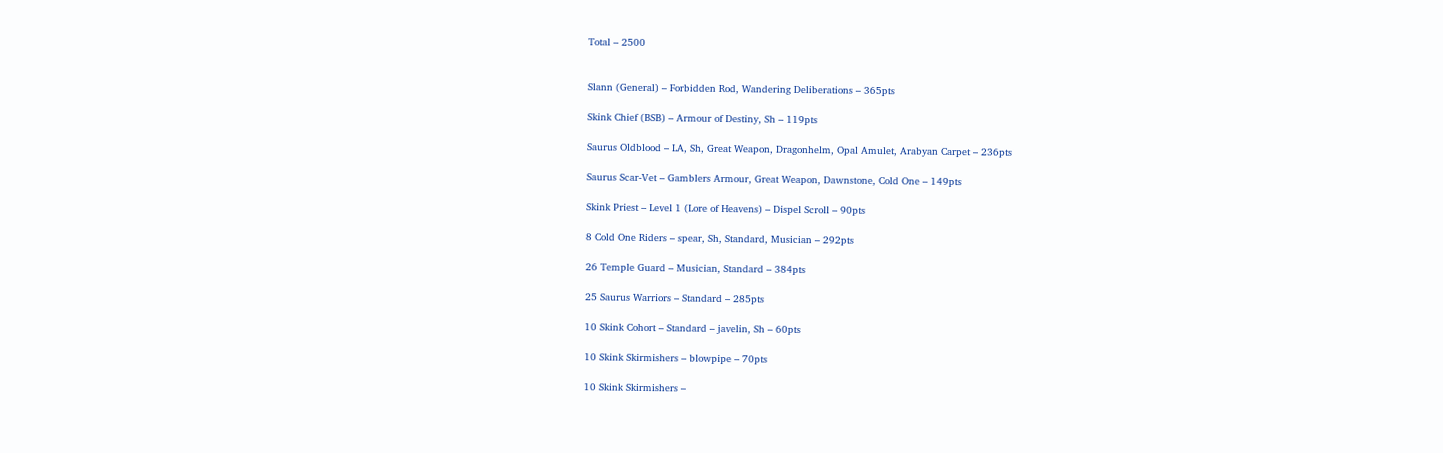Total – 2500


Slann (General) – Forbidden Rod, Wandering Deliberations – 365pts

Skink Chief (BSB) – Armour of Destiny, Sh – 119pts

Saurus Oldblood – LA, Sh, Great Weapon, Dragonhelm, Opal Amulet, Arabyan Carpet – 236pts

Saurus Scar-Vet – Gamblers Armour, Great Weapon, Dawnstone, Cold One – 149pts

Skink Priest – Level 1 (Lore of Heavens) – Dispel Scroll – 90pts

8 Cold One Riders – spear, Sh, Standard, Musician – 292pts

26 Temple Guard – Musician, Standard – 384pts

25 Saurus Warriors – Standard – 285pts

10 Skink Cohort – Standard – javelin, Sh – 60pts

10 Skink Skirmishers – blowpipe – 70pts

10 Skink Skirmishers –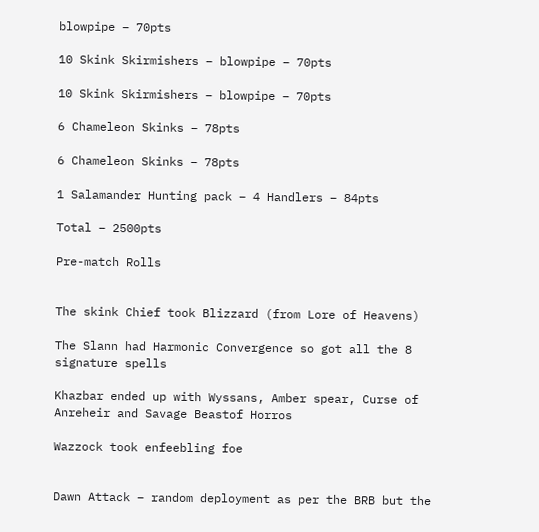blowpipe – 70pts

10 Skink Skirmishers – blowpipe – 70pts

10 Skink Skirmishers – blowpipe – 70pts

6 Chameleon Skinks – 78pts

6 Chameleon Skinks – 78pts

1 Salamander Hunting pack – 4 Handlers – 84pts

Total – 2500pts

Pre-match Rolls


The skink Chief took Blizzard (from Lore of Heavens)

The Slann had Harmonic Convergence so got all the 8 signature spells

Khazbar ended up with Wyssans, Amber spear, Curse of Anreheir and Savage Beastof Horros

Wazzock took enfeebling foe


Dawn Attack – random deployment as per the BRB but the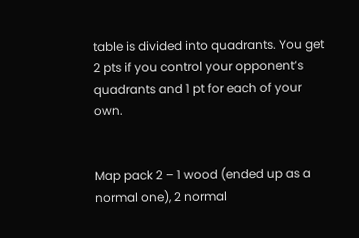table is divided into quadrants. You get 2 pts if you control your opponent’s quadrants and 1 pt for each of your own.


Map pack 2 – 1 wood (ended up as a normal one), 2 normal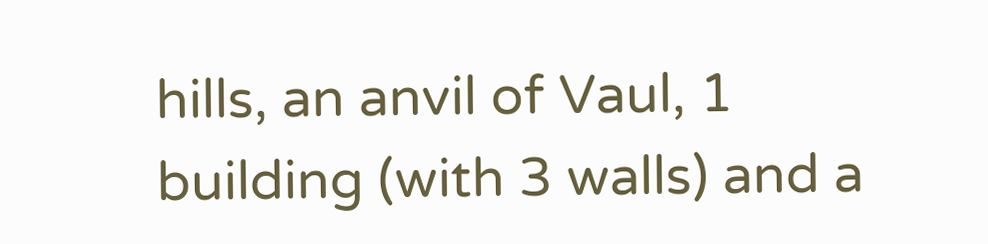hills, an anvil of Vaul, 1 building (with 3 walls) and a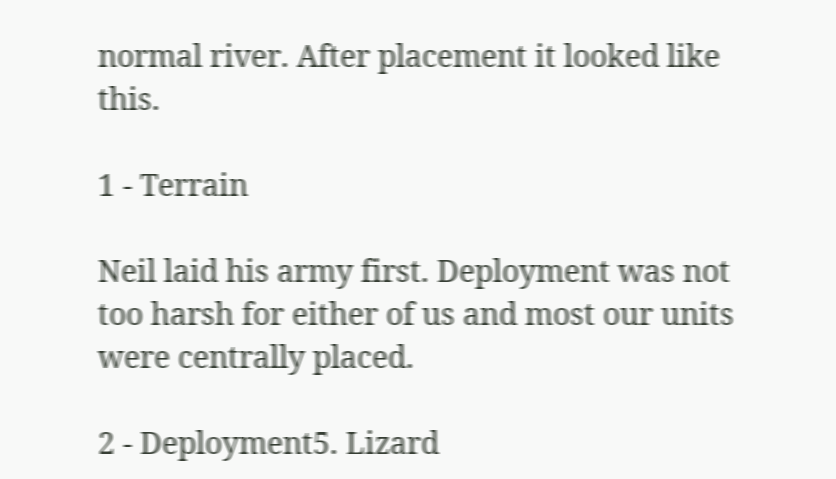normal river. After placement it looked like this.

1 - Terrain

Neil laid his army first. Deployment was not too harsh for either of us and most our units were centrally placed.

2 - Deployment5. Lizard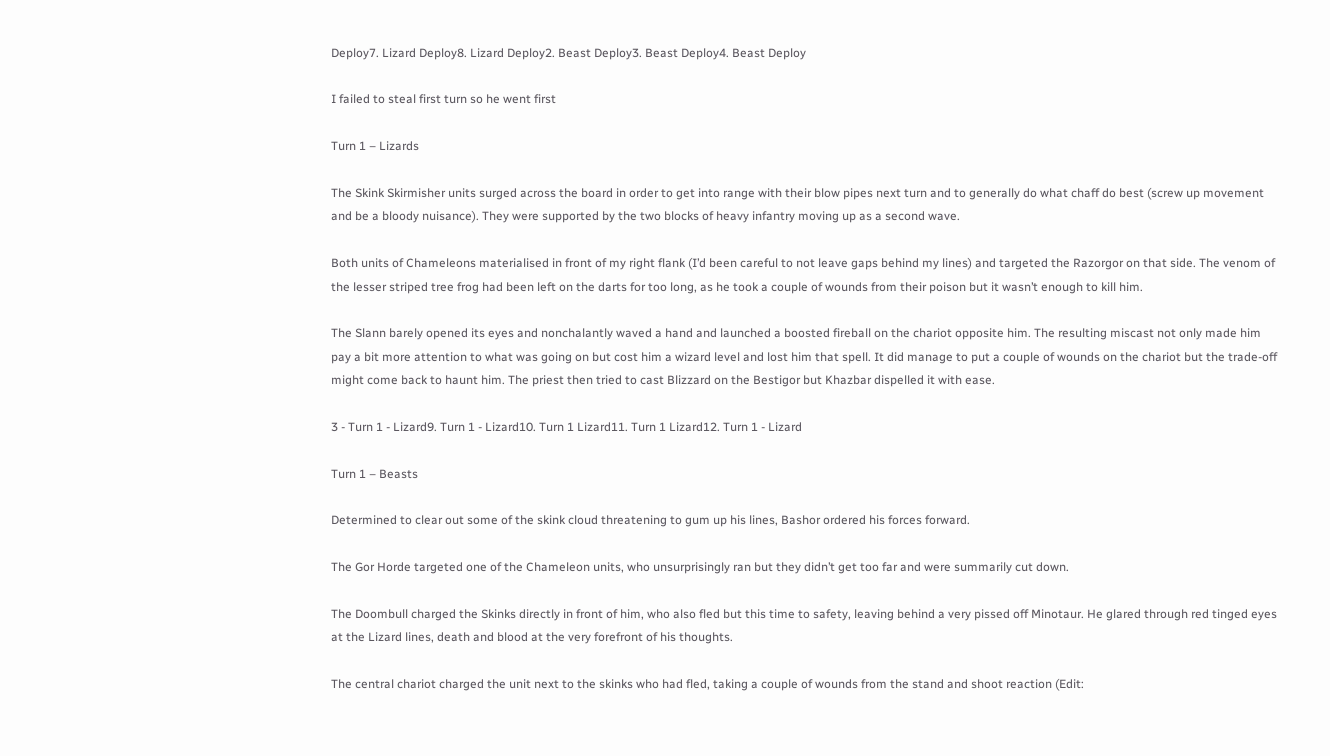Deploy7. Lizard Deploy8. Lizard Deploy2. Beast Deploy3. Beast Deploy4. Beast Deploy

I failed to steal first turn so he went first

Turn 1 – Lizards

The Skink Skirmisher units surged across the board in order to get into range with their blow pipes next turn and to generally do what chaff do best (screw up movement and be a bloody nuisance). They were supported by the two blocks of heavy infantry moving up as a second wave.

Both units of Chameleons materialised in front of my right flank (I’d been careful to not leave gaps behind my lines) and targeted the Razorgor on that side. The venom of the lesser striped tree frog had been left on the darts for too long, as he took a couple of wounds from their poison but it wasn’t enough to kill him.

The Slann barely opened its eyes and nonchalantly waved a hand and launched a boosted fireball on the chariot opposite him. The resulting miscast not only made him pay a bit more attention to what was going on but cost him a wizard level and lost him that spell. It did manage to put a couple of wounds on the chariot but the trade-off might come back to haunt him. The priest then tried to cast Blizzard on the Bestigor but Khazbar dispelled it with ease.

3 - Turn 1 - Lizard9. Turn 1 - Lizard10. Turn 1 Lizard11. Turn 1 Lizard12. Turn 1 - Lizard

Turn 1 – Beasts

Determined to clear out some of the skink cloud threatening to gum up his lines, Bashor ordered his forces forward.

The Gor Horde targeted one of the Chameleon units, who unsurprisingly ran but they didn’t get too far and were summarily cut down.

The Doombull charged the Skinks directly in front of him, who also fled but this time to safety, leaving behind a very pissed off Minotaur. He glared through red tinged eyes at the Lizard lines, death and blood at the very forefront of his thoughts.

The central chariot charged the unit next to the skinks who had fled, taking a couple of wounds from the stand and shoot reaction (Edit: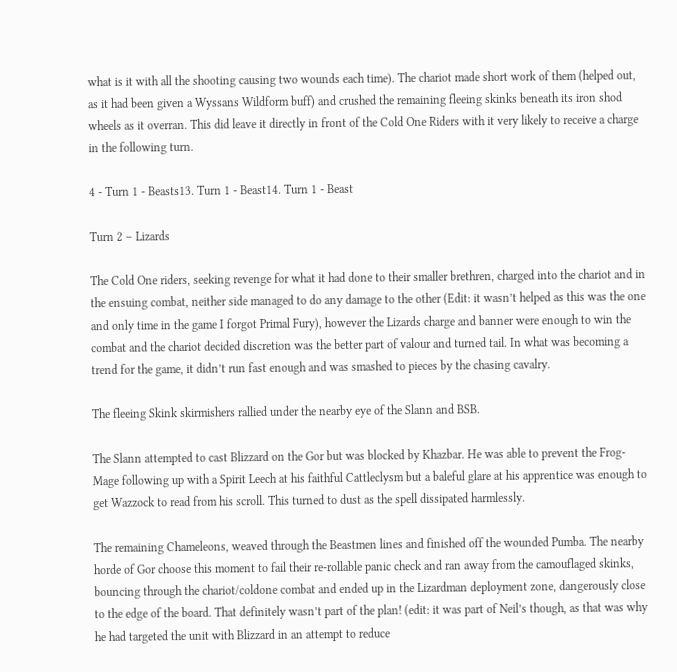what is it with all the shooting causing two wounds each time). The chariot made short work of them (helped out, as it had been given a Wyssans Wildform buff) and crushed the remaining fleeing skinks beneath its iron shod wheels as it overran. This did leave it directly in front of the Cold One Riders with it very likely to receive a charge in the following turn.

4 - Turn 1 - Beasts13. Turn 1 - Beast14. Turn 1 - Beast

Turn 2 – Lizards

The Cold One riders, seeking revenge for what it had done to their smaller brethren, charged into the chariot and in the ensuing combat, neither side managed to do any damage to the other (Edit: it wasn’t helped as this was the one and only time in the game I forgot Primal Fury), however the Lizards charge and banner were enough to win the combat and the chariot decided discretion was the better part of valour and turned tail. In what was becoming a trend for the game, it didn’t run fast enough and was smashed to pieces by the chasing cavalry.

The fleeing Skink skirmishers rallied under the nearby eye of the Slann and BSB.

The Slann attempted to cast Blizzard on the Gor but was blocked by Khazbar. He was able to prevent the Frog-Mage following up with a Spirit Leech at his faithful Cattleclysm but a baleful glare at his apprentice was enough to get Wazzock to read from his scroll. This turned to dust as the spell dissipated harmlessly.

The remaining Chameleons, weaved through the Beastmen lines and finished off the wounded Pumba. The nearby horde of Gor choose this moment to fail their re-rollable panic check and ran away from the camouflaged skinks, bouncing through the chariot/coldone combat and ended up in the Lizardman deployment zone, dangerously close to the edge of the board. That definitely wasn’t part of the plan! (edit: it was part of Neil’s though, as that was why he had targeted the unit with Blizzard in an attempt to reduce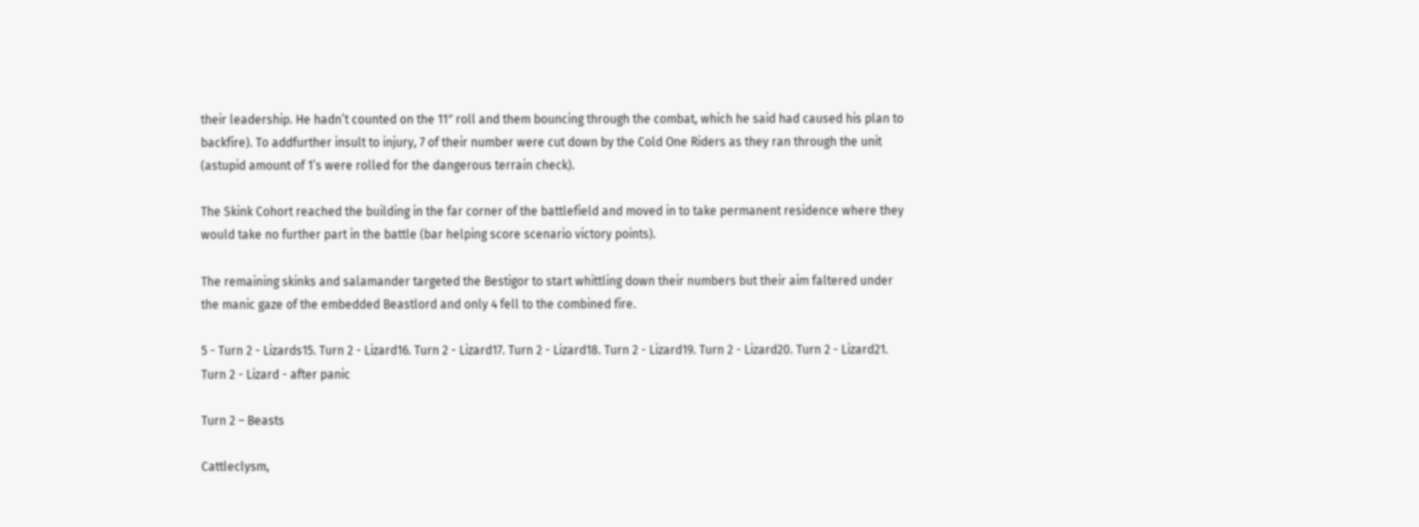their leadership. He hadn’t counted on the 11″ roll and them bouncing through the combat, which he said had caused his plan to backfire). To addfurther insult to injury, 7 of their number were cut down by the Cold One Riders as they ran through the unit (astupid amount of 1’s were rolled for the dangerous terrain check).

The Skink Cohort reached the building in the far corner of the battlefield and moved in to take permanent residence where they would take no further part in the battle (bar helping score scenario victory points).

The remaining skinks and salamander targeted the Bestigor to start whittling down their numbers but their aim faltered under the manic gaze of the embedded Beastlord and only 4 fell to the combined fire.

5 - Turn 2 - Lizards15. Turn 2 - Lizard16. Turn 2 - Lizard17. Turn 2 - Lizard18. Turn 2 - Lizard19. Turn 2 - Lizard20. Turn 2 - Lizard21. Turn 2 - Lizard - after panic

Turn 2 – Beasts

Cattleclysm,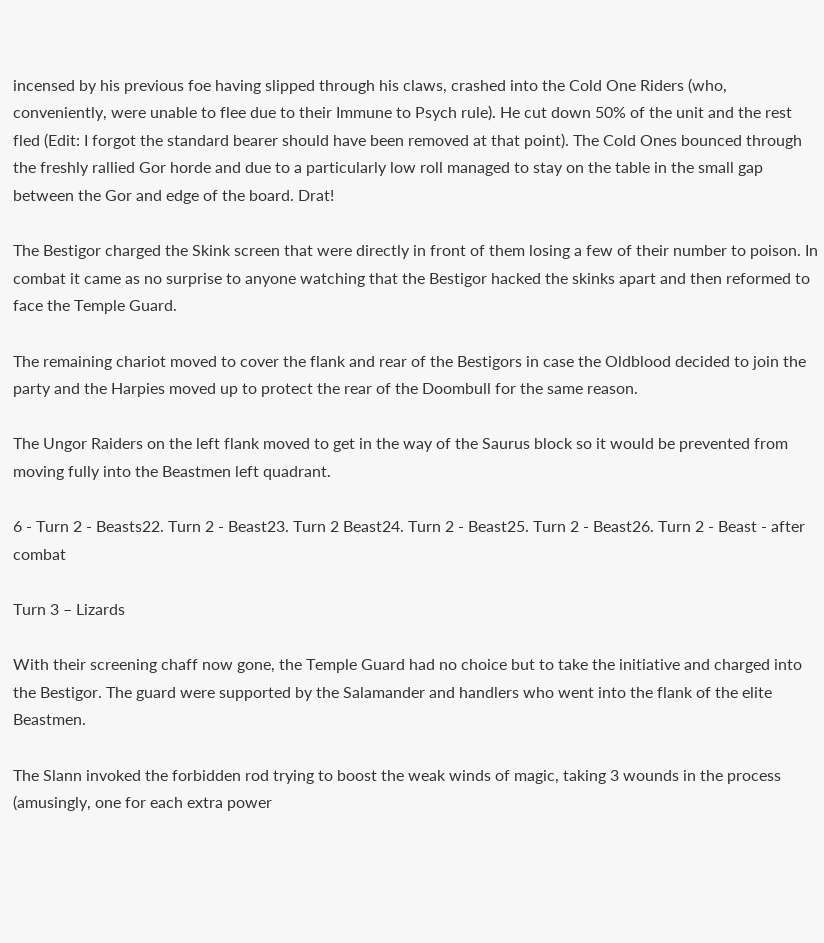incensed by his previous foe having slipped through his claws, crashed into the Cold One Riders (who, conveniently, were unable to flee due to their Immune to Psych rule). He cut down 50% of the unit and the rest fled (Edit: I forgot the standard bearer should have been removed at that point). The Cold Ones bounced through the freshly rallied Gor horde and due to a particularly low roll managed to stay on the table in the small gap between the Gor and edge of the board. Drat!

The Bestigor charged the Skink screen that were directly in front of them losing a few of their number to poison. In combat it came as no surprise to anyone watching that the Bestigor hacked the skinks apart and then reformed to face the Temple Guard.

The remaining chariot moved to cover the flank and rear of the Bestigors in case the Oldblood decided to join the party and the Harpies moved up to protect the rear of the Doombull for the same reason.

The Ungor Raiders on the left flank moved to get in the way of the Saurus block so it would be prevented from moving fully into the Beastmen left quadrant.

6 - Turn 2 - Beasts22. Turn 2 - Beast23. Turn 2 Beast24. Turn 2 - Beast25. Turn 2 - Beast26. Turn 2 - Beast - after combat

Turn 3 – Lizards

With their screening chaff now gone, the Temple Guard had no choice but to take the initiative and charged into the Bestigor. The guard were supported by the Salamander and handlers who went into the flank of the elite Beastmen.

The Slann invoked the forbidden rod trying to boost the weak winds of magic, taking 3 wounds in the process (amusingly, one for each extra power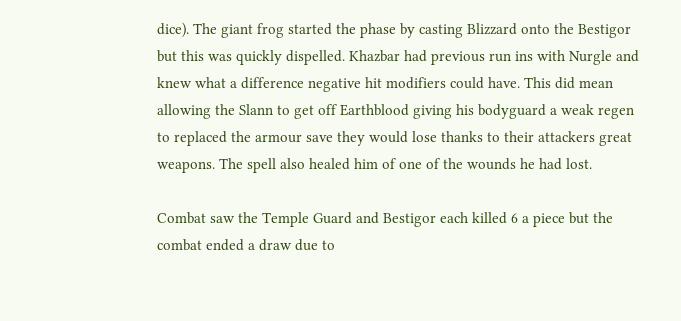dice). The giant frog started the phase by casting Blizzard onto the Bestigor but this was quickly dispelled. Khazbar had previous run ins with Nurgle and knew what a difference negative hit modifiers could have. This did mean allowing the Slann to get off Earthblood giving his bodyguard a weak regen to replaced the armour save they would lose thanks to their attackers great weapons. The spell also healed him of one of the wounds he had lost.

Combat saw the Temple Guard and Bestigor each killed 6 a piece but the combat ended a draw due to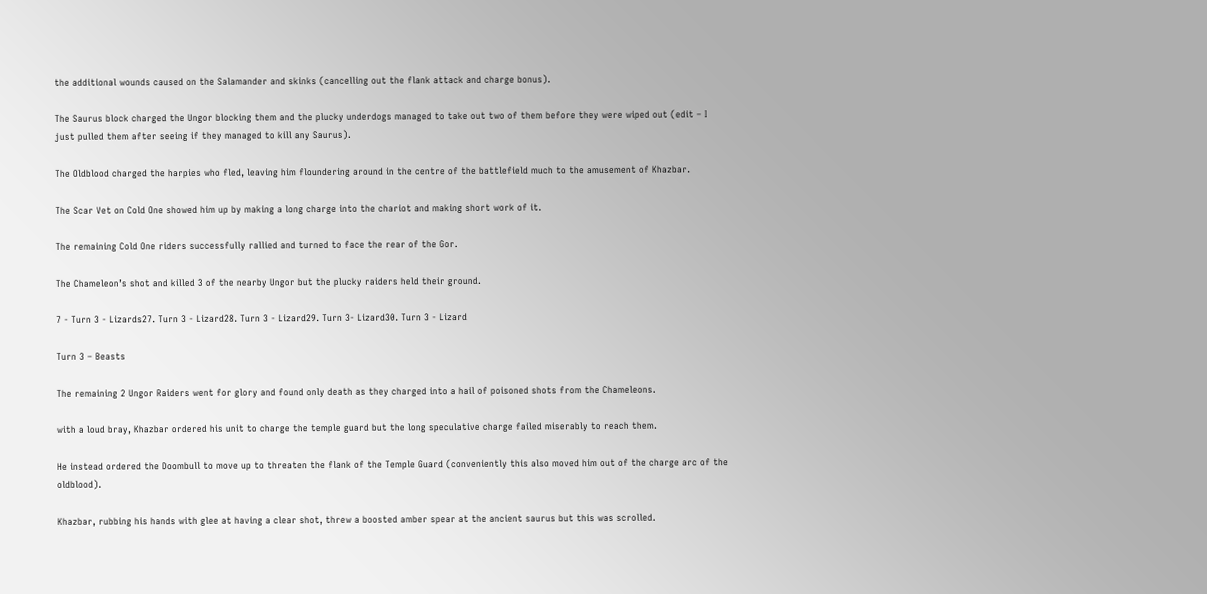the additional wounds caused on the Salamander and skinks (cancelling out the flank attack and charge bonus).

The Saurus block charged the Ungor blocking them and the plucky underdogs managed to take out two of them before they were wiped out (edit – I just pulled them after seeing if they managed to kill any Saurus).

The Oldblood charged the harpies who fled, leaving him floundering around in the centre of the battlefield much to the amusement of Khazbar.

The Scar Vet on Cold One showed him up by making a long charge into the chariot and making short work of it.

The remaining Cold One riders successfully rallied and turned to face the rear of the Gor.

The Chameleon’s shot and killed 3 of the nearby Ungor but the plucky raiders held their ground.

7 - Turn 3 - Lizards27. Turn 3 - Lizard28. Turn 3 - Lizard29. Turn 3- Lizard30. Turn 3 - Lizard

Turn 3 – Beasts

The remaining 2 Ungor Raiders went for glory and found only death as they charged into a hail of poisoned shots from the Chameleons.

with a loud bray, Khazbar ordered his unit to charge the temple guard but the long speculative charge failed miserably to reach them.

He instead ordered the Doombull to move up to threaten the flank of the Temple Guard (conveniently this also moved him out of the charge arc of the oldblood).

Khazbar, rubbing his hands with glee at having a clear shot, threw a boosted amber spear at the ancient saurus but this was scrolled.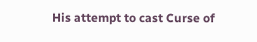His attempt to cast Curse of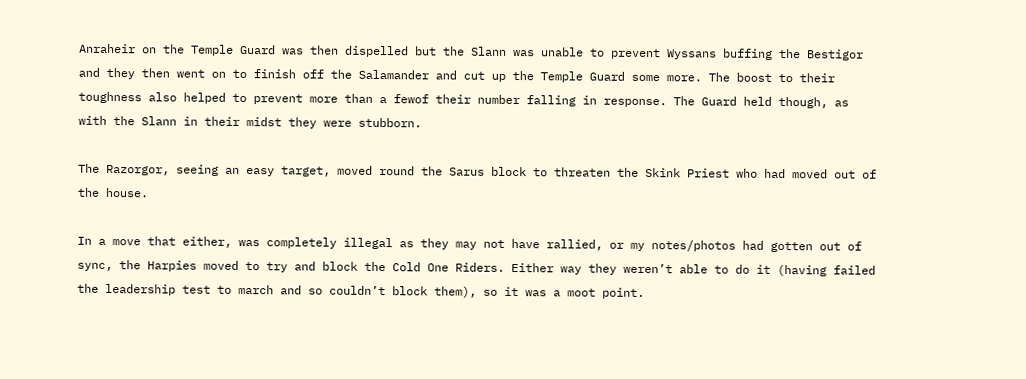Anraheir on the Temple Guard was then dispelled but the Slann was unable to prevent Wyssans buffing the Bestigor and they then went on to finish off the Salamander and cut up the Temple Guard some more. The boost to their toughness also helped to prevent more than a fewof their number falling in response. The Guard held though, as with the Slann in their midst they were stubborn.

The Razorgor, seeing an easy target, moved round the Sarus block to threaten the Skink Priest who had moved out of the house.

In a move that either, was completely illegal as they may not have rallied, or my notes/photos had gotten out of sync, the Harpies moved to try and block the Cold One Riders. Either way they weren’t able to do it (having failed the leadership test to march and so couldn’t block them), so it was a moot point.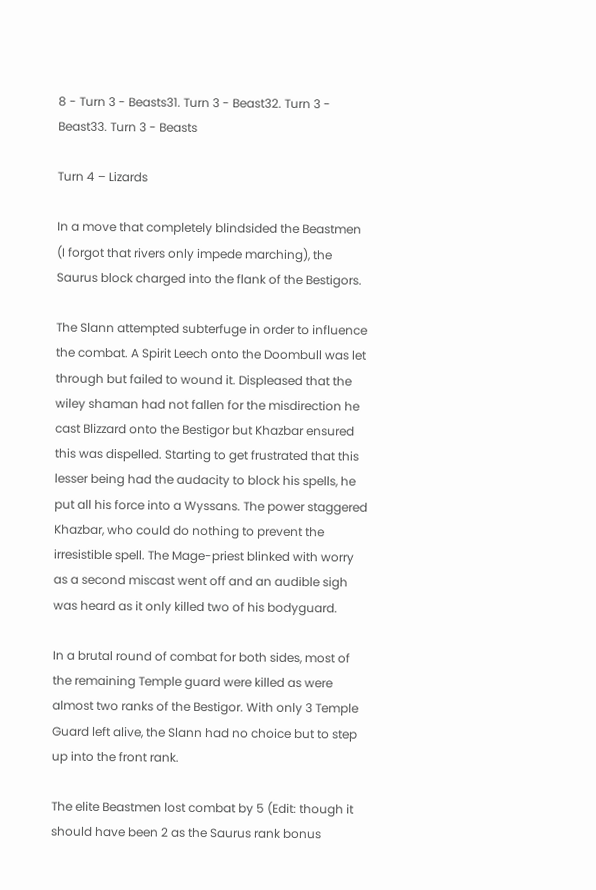8 - Turn 3 - Beasts31. Turn 3 - Beast32. Turn 3 - Beast33. Turn 3 - Beasts

Turn 4 – Lizards

In a move that completely blindsided the Beastmen (I forgot that rivers only impede marching), the Saurus block charged into the flank of the Bestigors.

The Slann attempted subterfuge in order to influence the combat. A Spirit Leech onto the Doombull was let through but failed to wound it. Displeased that the wiley shaman had not fallen for the misdirection he cast Blizzard onto the Bestigor but Khazbar ensured this was dispelled. Starting to get frustrated that this lesser being had the audacity to block his spells, he put all his force into a Wyssans. The power staggered Khazbar, who could do nothing to prevent the irresistible spell. The Mage-priest blinked with worry as a second miscast went off and an audible sigh was heard as it only killed two of his bodyguard.

In a brutal round of combat for both sides, most of the remaining Temple guard were killed as were almost two ranks of the Bestigor. With only 3 Temple Guard left alive, the Slann had no choice but to step up into the front rank.

The elite Beastmen lost combat by 5 (Edit: though it should have been 2 as the Saurus rank bonus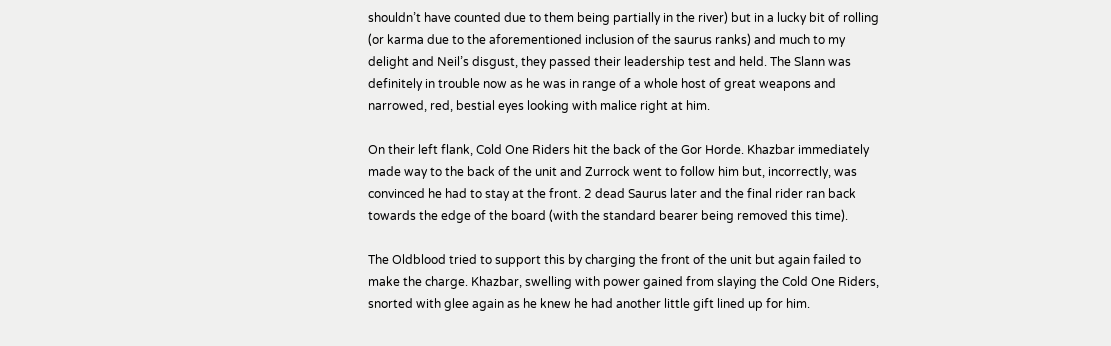shouldn’t have counted due to them being partially in the river) but in a lucky bit of rolling (or karma due to the aforementioned inclusion of the saurus ranks) and much to my delight and Neil’s disgust, they passed their leadership test and held. The Slann was definitely in trouble now as he was in range of a whole host of great weapons and narrowed, red, bestial eyes looking with malice right at him.

On their left flank, Cold One Riders hit the back of the Gor Horde. Khazbar immediately made way to the back of the unit and Zurrock went to follow him but, incorrectly, was convinced he had to stay at the front. 2 dead Saurus later and the final rider ran back towards the edge of the board (with the standard bearer being removed this time).

The Oldblood tried to support this by charging the front of the unit but again failed to make the charge. Khazbar, swelling with power gained from slaying the Cold One Riders, snorted with glee again as he knew he had another little gift lined up for him.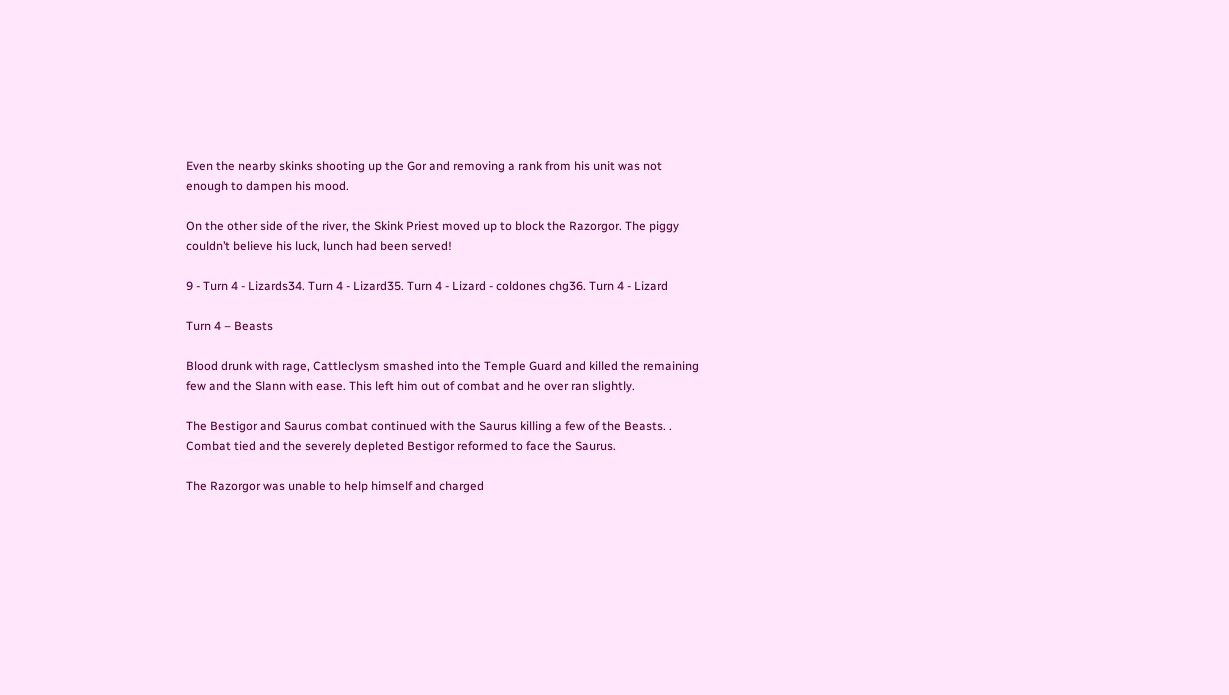Even the nearby skinks shooting up the Gor and removing a rank from his unit was not enough to dampen his mood.

On the other side of the river, the Skink Priest moved up to block the Razorgor. The piggy couldn’t believe his luck, lunch had been served!

9 - Turn 4 - Lizards34. Turn 4 - Lizard35. Turn 4 - Lizard - coldones chg36. Turn 4 - Lizard

Turn 4 – Beasts

Blood drunk with rage, Cattleclysm smashed into the Temple Guard and killed the remaining few and the Slann with ease. This left him out of combat and he over ran slightly.

The Bestigor and Saurus combat continued with the Saurus killing a few of the Beasts. . Combat tied and the severely depleted Bestigor reformed to face the Saurus.

The Razorgor was unable to help himself and charged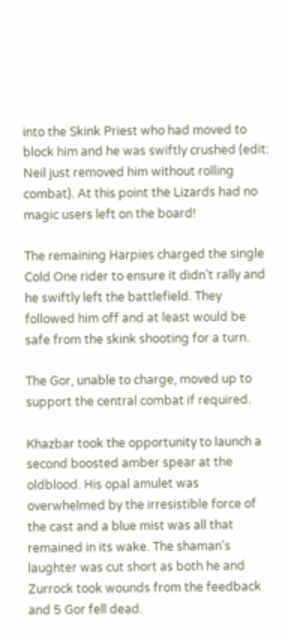into the Skink Priest who had moved to block him and he was swiftly crushed (edit: Neil just removed him without rolling combat). At this point the Lizards had no magic users left on the board!

The remaining Harpies charged the single Cold One rider to ensure it didn’t rally and he swiftly left the battlefield. They followed him off and at least would be safe from the skink shooting for a turn.

The Gor, unable to charge, moved up to support the central combat if required.

Khazbar took the opportunity to launch a second boosted amber spear at the oldblood. His opal amulet was overwhelmed by the irresistible force of the cast and a blue mist was all that remained in its wake. The shaman’s laughter was cut short as both he and Zurrock took wounds from the feedback and 5 Gor fell dead.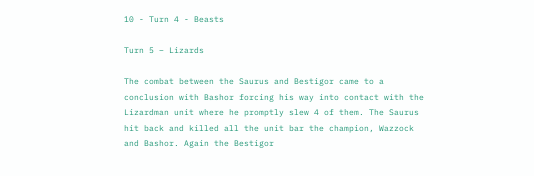10 - Turn 4 - Beasts

Turn 5 – Lizards

The combat between the Saurus and Bestigor came to a conclusion with Bashor forcing his way into contact with the Lizardman unit where he promptly slew 4 of them. The Saurus hit back and killed all the unit bar the champion, Wazzock and Bashor. Again the Bestigor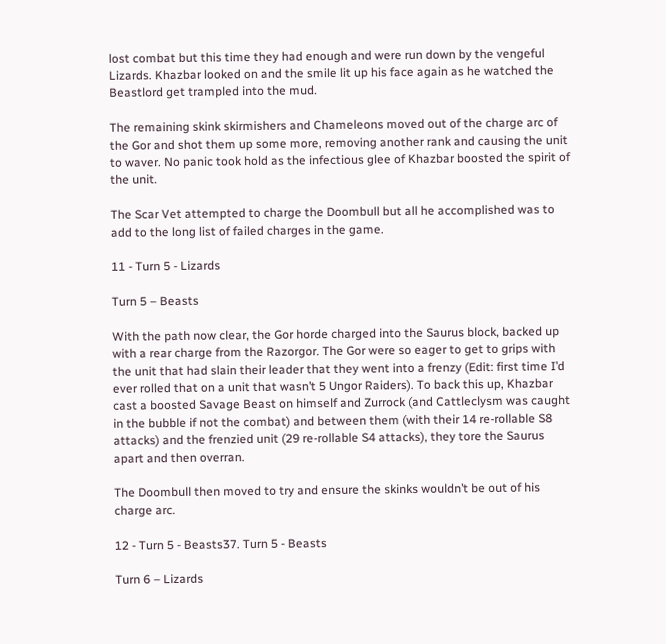lost combat but this time they had enough and were run down by the vengeful Lizards. Khazbar looked on and the smile lit up his face again as he watched the Beastlord get trampled into the mud.

The remaining skink skirmishers and Chameleons moved out of the charge arc of the Gor and shot them up some more, removing another rank and causing the unit to waver. No panic took hold as the infectious glee of Khazbar boosted the spirit of the unit.

The Scar Vet attempted to charge the Doombull but all he accomplished was to add to the long list of failed charges in the game.

11 - Turn 5 - Lizards

Turn 5 – Beasts

With the path now clear, the Gor horde charged into the Saurus block, backed up with a rear charge from the Razorgor. The Gor were so eager to get to grips with the unit that had slain their leader that they went into a frenzy (Edit: first time I’d ever rolled that on a unit that wasn’t 5 Ungor Raiders). To back this up, Khazbar cast a boosted Savage Beast on himself and Zurrock (and Cattleclysm was caught in the bubble if not the combat) and between them (with their 14 re-rollable S8 attacks) and the frenzied unit (29 re-rollable S4 attacks), they tore the Saurus apart and then overran.

The Doombull then moved to try and ensure the skinks wouldn’t be out of his charge arc.

12 - Turn 5 - Beasts37. Turn 5 - Beasts

Turn 6 – Lizards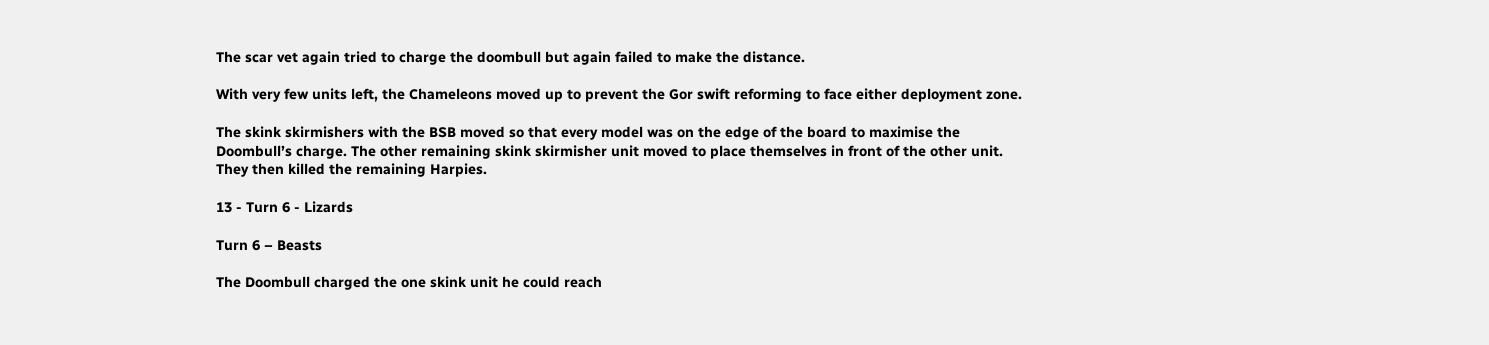The scar vet again tried to charge the doombull but again failed to make the distance.

With very few units left, the Chameleons moved up to prevent the Gor swift reforming to face either deployment zone.

The skink skirmishers with the BSB moved so that every model was on the edge of the board to maximise the Doombull’s charge. The other remaining skink skirmisher unit moved to place themselves in front of the other unit. They then killed the remaining Harpies.

13 - Turn 6 - Lizards

Turn 6 – Beasts

The Doombull charged the one skink unit he could reach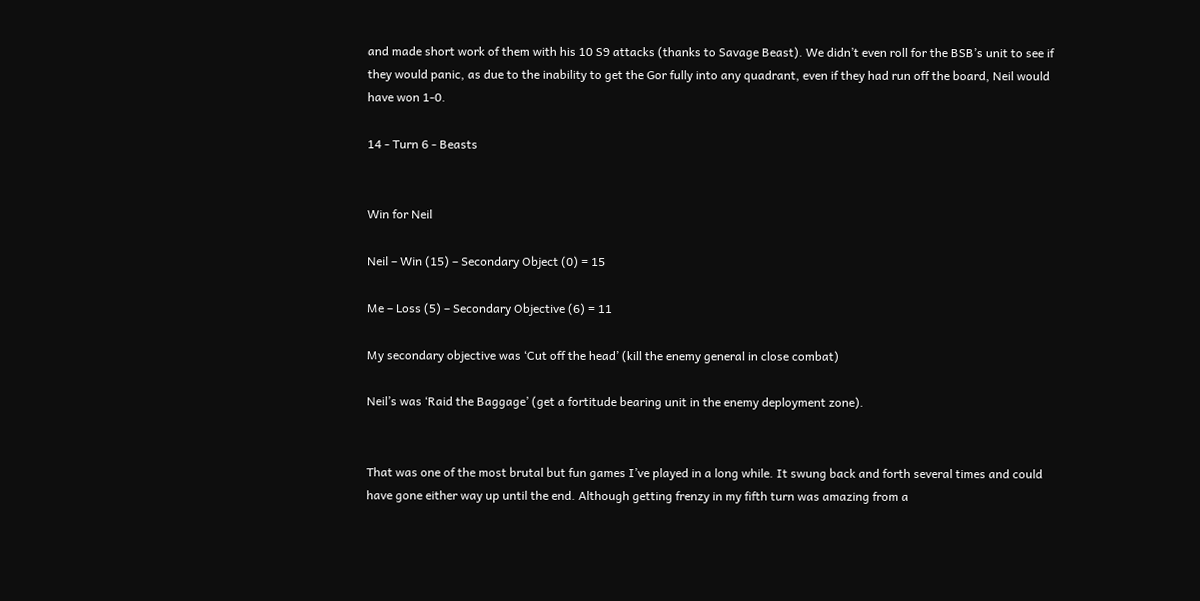and made short work of them with his 10 S9 attacks (thanks to Savage Beast). We didn’t even roll for the BSB’s unit to see if they would panic, as due to the inability to get the Gor fully into any quadrant, even if they had run off the board, Neil would have won 1-0.

14 - Turn 6 - Beasts


Win for Neil

Neil – Win (15) – Secondary Object (0) = 15

Me – Loss (5) – Secondary Objective (6) = 11

My secondary objective was ‘Cut off the head’ (kill the enemy general in close combat)

Neil’s was ‘Raid the Baggage’ (get a fortitude bearing unit in the enemy deployment zone).


That was one of the most brutal but fun games I’ve played in a long while. It swung back and forth several times and could have gone either way up until the end. Although getting frenzy in my fifth turn was amazing from a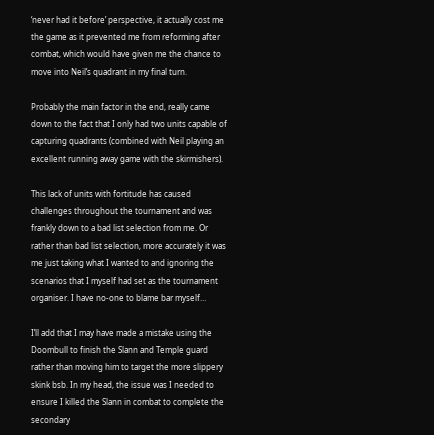‘never had it before’ perspective, it actually cost me the game as it prevented me from reforming after combat, which would have given me the chance to move into Neil’s quadrant in my final turn.

Probably the main factor in the end, really came down to the fact that I only had two units capable of capturing quadrants (combined with Neil playing an excellent running away game with the skirmishers).

This lack of units with fortitude has caused challenges throughout the tournament and was frankly down to a bad list selection from me. Or rather than bad list selection, more accurately it was me just taking what I wanted to and ignoring the scenarios that I myself had set as the tournament organiser. I have no-one to blame bar myself…

I’ll add that I may have made a mistake using the Doombull to finish the Slann and Temple guard rather than moving him to target the more slippery skink bsb. In my head, the issue was I needed to ensure I killed the Slann in combat to complete the secondary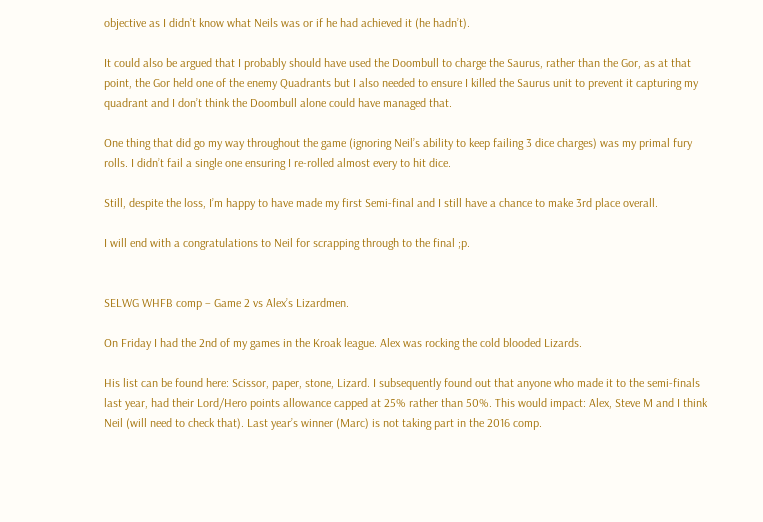objective as I didn’t know what Neils was or if he had achieved it (he hadn’t).

It could also be argued that I probably should have used the Doombull to charge the Saurus, rather than the Gor, as at that point, the Gor held one of the enemy Quadrants but I also needed to ensure I killed the Saurus unit to prevent it capturing my quadrant and I don’t think the Doombull alone could have managed that.

One thing that did go my way throughout the game (ignoring Neil’s ability to keep failing 3 dice charges) was my primal fury rolls. I didn’t fail a single one ensuring I re-rolled almost every to hit dice.

Still, despite the loss, I’m happy to have made my first Semi-final and I still have a chance to make 3rd place overall.

I will end with a congratulations to Neil for scrapping through to the final ;p.


SELWG WHFB comp – Game 2 vs Alex’s Lizardmen.

On Friday I had the 2nd of my games in the Kroak league. Alex was rocking the cold blooded Lizards.

His list can be found here: Scissor, paper, stone, Lizard. I subsequently found out that anyone who made it to the semi-finals last year, had their Lord/Hero points allowance capped at 25% rather than 50%. This would impact: Alex, Steve M and I think Neil (will need to check that). Last year’s winner (Marc) is not taking part in the 2016 comp.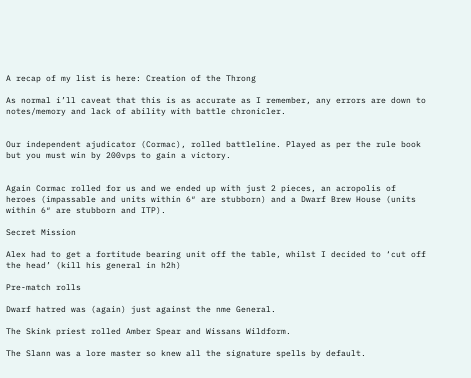A recap of my list is here: Creation of the Throng

As normal i’ll caveat that this is as accurate as I remember, any errors are down to notes/memory and lack of ability with battle chronicler.


Our independent ajudicator (Cormac), rolled battleline. Played as per the rule book but you must win by 200vps to gain a victory.


Again Cormac rolled for us and we ended up with just 2 pieces, an acropolis of heroes (impassable and units within 6″ are stubborn) and a Dwarf Brew House (units within 6″ are stubborn and ITP).

Secret Mission

Alex had to get a fortitude bearing unit off the table, whilst I decided to ‘cut off the head’ (kill his general in h2h)

Pre-match rolls

Dwarf hatred was (again) just against the nme General.

The Skink priest rolled Amber Spear and Wissans Wildform.

The Slann was a lore master so knew all the signature spells by default.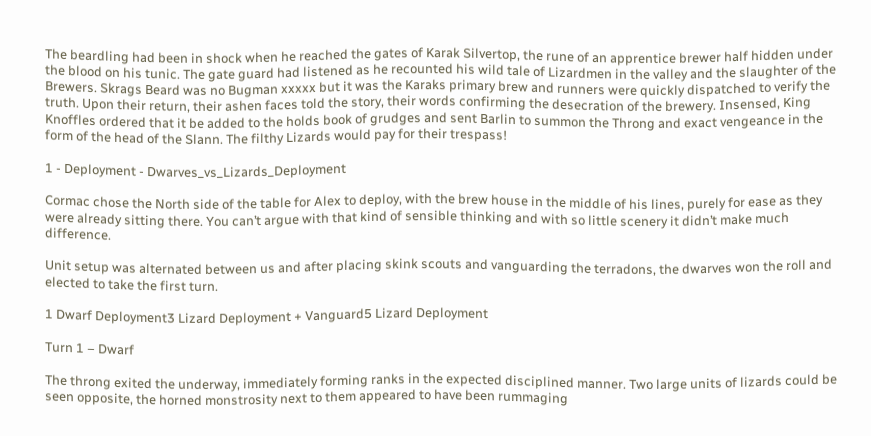The beardling had been in shock when he reached the gates of Karak Silvertop, the rune of an apprentice brewer half hidden under the blood on his tunic. The gate guard had listened as he recounted his wild tale of Lizardmen in the valley and the slaughter of the Brewers. Skrags Beard was no Bugman xxxxx but it was the Karaks primary brew and runners were quickly dispatched to verify the truth. Upon their return, their ashen faces told the story, their words confirming the desecration of the brewery. Insensed, King Knoffles ordered that it be added to the holds book of grudges and sent Barlin to summon the Throng and exact vengeance in the form of the head of the Slann. The filthy Lizards would pay for their trespass!

1 - Deployment - Dwarves_vs_Lizards_Deployment

Cormac chose the North side of the table for Alex to deploy, with the brew house in the middle of his lines, purely for ease as they were already sitting there. You can’t argue with that kind of sensible thinking and with so little scenery it didn’t make much difference.

Unit setup was alternated between us and after placing skink scouts and vanguarding the terradons, the dwarves won the roll and elected to take the first turn.

1 Dwarf Deployment3 Lizard Deployment + Vanguard5 Lizard Deployment

Turn 1 – Dwarf

The throng exited the underway, immediately forming ranks in the expected disciplined manner. Two large units of lizards could be seen opposite, the horned monstrosity next to them appeared to have been rummaging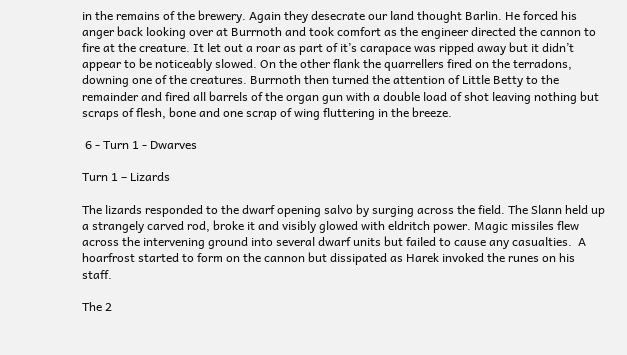in the remains of the brewery. Again they desecrate our land thought Barlin. He forced his anger back looking over at Burrnoth and took comfort as the engineer directed the cannon to fire at the creature. It let out a roar as part of it’s carapace was ripped away but it didn’t appear to be noticeably slowed. On the other flank the quarrellers fired on the terradons, downing one of the creatures. Burrnoth then turned the attention of Little Betty to the remainder and fired all barrels of the organ gun with a double load of shot leaving nothing but scraps of flesh, bone and one scrap of wing fluttering in the breeze.

 6 - Turn 1 - Dwarves

Turn 1 – Lizards

The lizards responded to the dwarf opening salvo by surging across the field. The Slann held up a strangely carved rod, broke it and visibly glowed with eldritch power. Magic missiles flew across the intervening ground into several dwarf units but failed to cause any casualties.  A hoarfrost started to form on the cannon but dissipated as Harek invoked the runes on his staff.

The 2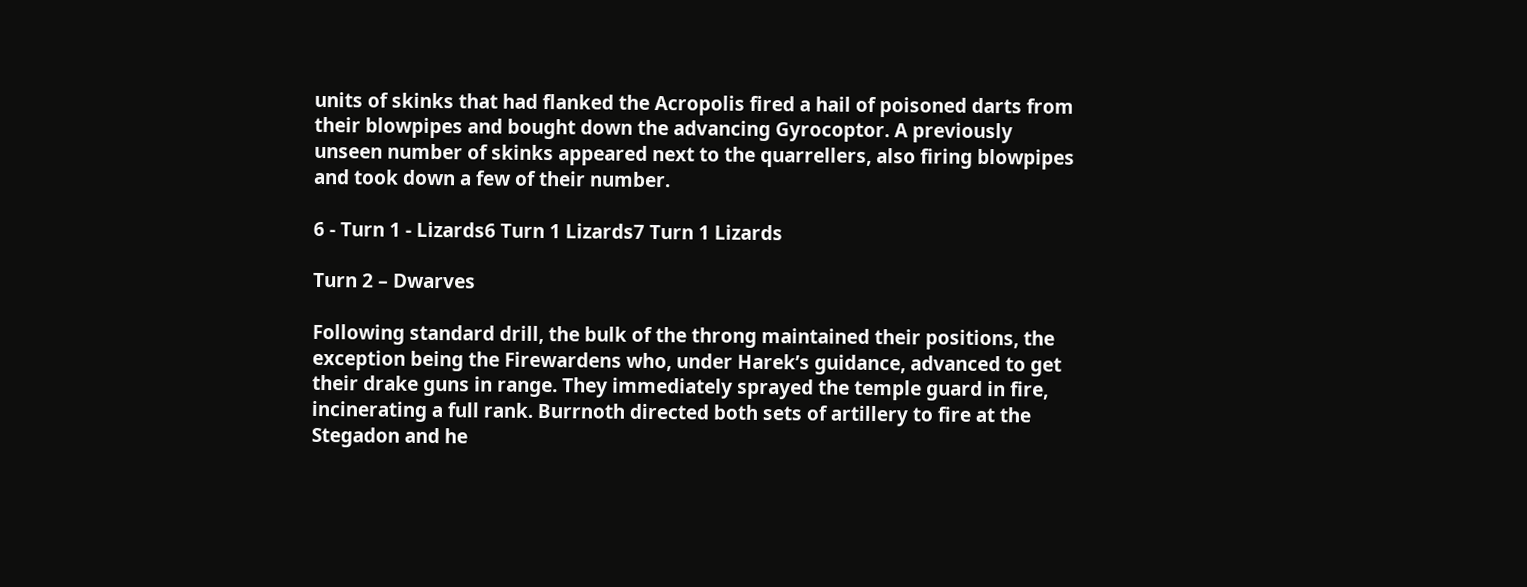units of skinks that had flanked the Acropolis fired a hail of poisoned darts from their blowpipes and bought down the advancing Gyrocoptor. A previously unseen number of skinks appeared next to the quarrellers, also firing blowpipes and took down a few of their number.

6 - Turn 1 - Lizards6 Turn 1 Lizards7 Turn 1 Lizards

Turn 2 – Dwarves

Following standard drill, the bulk of the throng maintained their positions, the exception being the Firewardens who, under Harek’s guidance, advanced to get their drake guns in range. They immediately sprayed the temple guard in fire, incinerating a full rank. Burrnoth directed both sets of artillery to fire at the Stegadon and he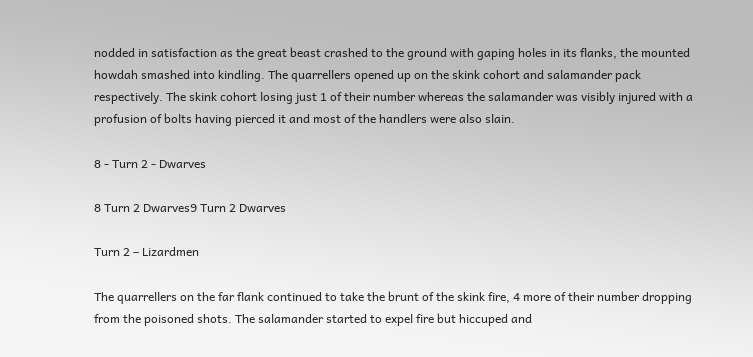nodded in satisfaction as the great beast crashed to the ground with gaping holes in its flanks, the mounted howdah smashed into kindling. The quarrellers opened up on the skink cohort and salamander pack respectively. The skink cohort losing just 1 of their number whereas the salamander was visibly injured with a profusion of bolts having pierced it and most of the handlers were also slain.

8 - Turn 2 - Dwarves

8 Turn 2 Dwarves9 Turn 2 Dwarves

Turn 2 – Lizardmen

The quarrellers on the far flank continued to take the brunt of the skink fire, 4 more of their number dropping from the poisoned shots. The salamander started to expel fire but hiccuped and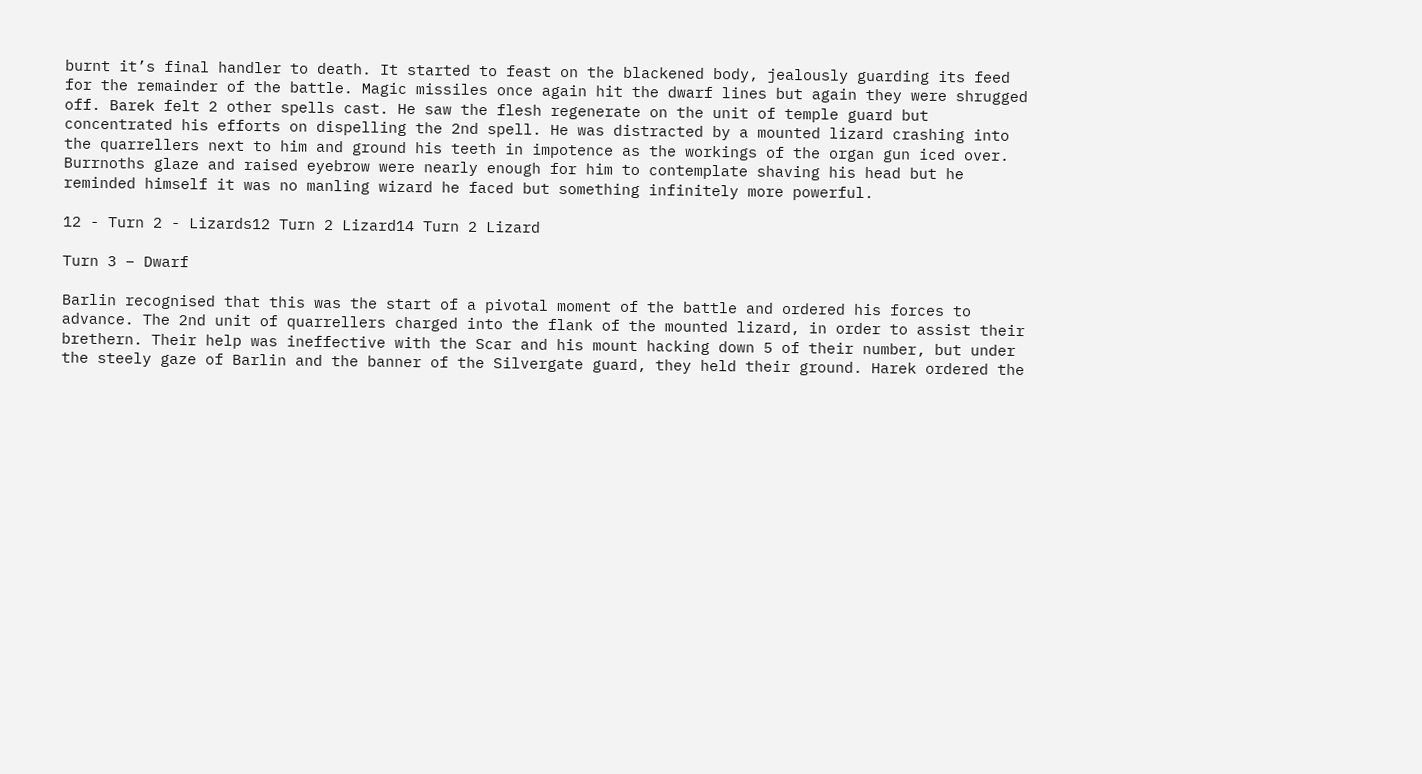burnt it’s final handler to death. It started to feast on the blackened body, jealously guarding its feed for the remainder of the battle. Magic missiles once again hit the dwarf lines but again they were shrugged off. Barek felt 2 other spells cast. He saw the flesh regenerate on the unit of temple guard but concentrated his efforts on dispelling the 2nd spell. He was distracted by a mounted lizard crashing into the quarrellers next to him and ground his teeth in impotence as the workings of the organ gun iced over. Burrnoths glaze and raised eyebrow were nearly enough for him to contemplate shaving his head but he reminded himself it was no manling wizard he faced but something infinitely more powerful.

12 - Turn 2 - Lizards12 Turn 2 Lizard14 Turn 2 Lizard

Turn 3 – Dwarf

Barlin recognised that this was the start of a pivotal moment of the battle and ordered his forces to advance. The 2nd unit of quarrellers charged into the flank of the mounted lizard, in order to assist their brethern. Their help was ineffective with the Scar and his mount hacking down 5 of their number, but under the steely gaze of Barlin and the banner of the Silvergate guard, they held their ground. Harek ordered the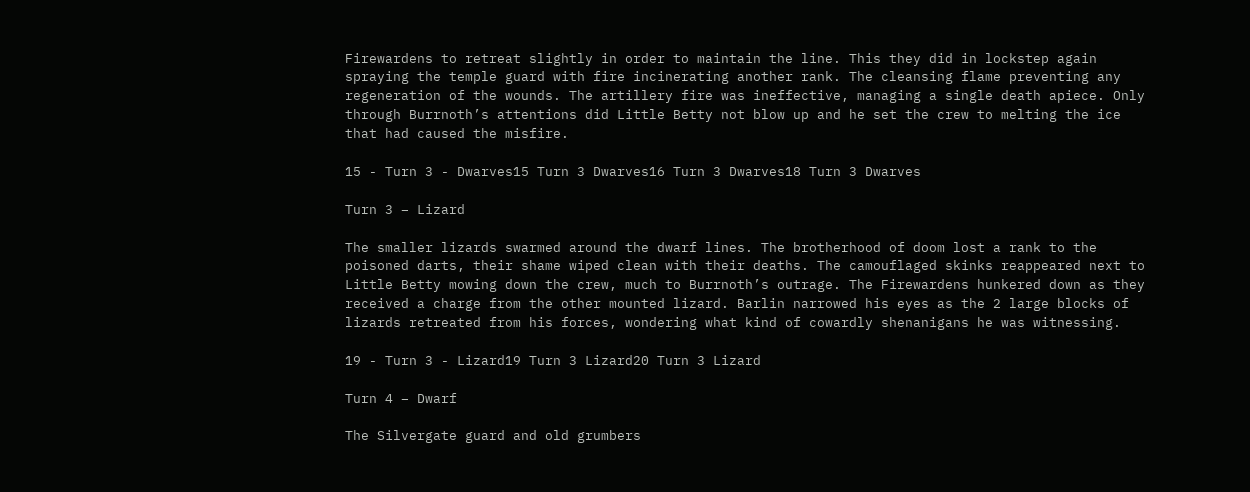Firewardens to retreat slightly in order to maintain the line. This they did in lockstep again spraying the temple guard with fire incinerating another rank. The cleansing flame preventing any regeneration of the wounds. The artillery fire was ineffective, managing a single death apiece. Only through Burrnoth’s attentions did Little Betty not blow up and he set the crew to melting the ice that had caused the misfire.

15 - Turn 3 - Dwarves15 Turn 3 Dwarves16 Turn 3 Dwarves18 Turn 3 Dwarves

Turn 3 – Lizard

The smaller lizards swarmed around the dwarf lines. The brotherhood of doom lost a rank to the poisoned darts, their shame wiped clean with their deaths. The camouflaged skinks reappeared next to Little Betty mowing down the crew, much to Burrnoth’s outrage. The Firewardens hunkered down as they received a charge from the other mounted lizard. Barlin narrowed his eyes as the 2 large blocks of lizards retreated from his forces, wondering what kind of cowardly shenanigans he was witnessing.

19 - Turn 3 - Lizard19 Turn 3 Lizard20 Turn 3 Lizard

Turn 4 – Dwarf

The Silvergate guard and old grumbers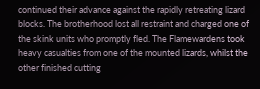continued their advance against the rapidly retreating lizard blocks. The brotherhood lost all restraint and charged one of the skink units who promptly fled. The Flamewardens took heavy casualties from one of the mounted lizards, whilst the other finished cutting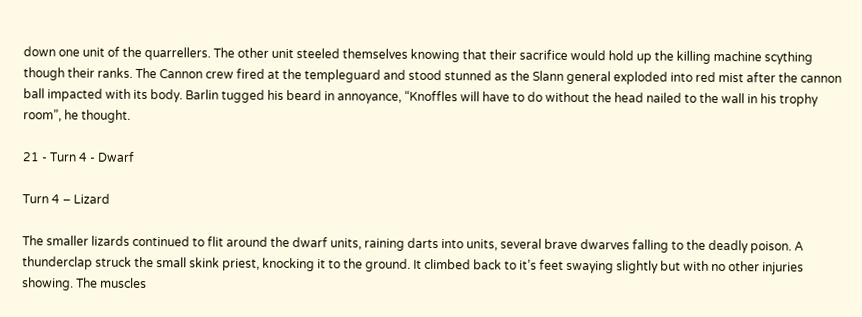down one unit of the quarrellers. The other unit steeled themselves knowing that their sacrifice would hold up the killing machine scything though their ranks. The Cannon crew fired at the templeguard and stood stunned as the Slann general exploded into red mist after the cannon ball impacted with its body. Barlin tugged his beard in annoyance, “Knoffles will have to do without the head nailed to the wall in his trophy room”, he thought.

21 - Turn 4 - Dwarf

Turn 4 – Lizard

The smaller lizards continued to flit around the dwarf units, raining darts into units, several brave dwarves falling to the deadly poison. A thunderclap struck the small skink priest, knocking it to the ground. It climbed back to it’s feet swaying slightly but with no other injuries showing. The muscles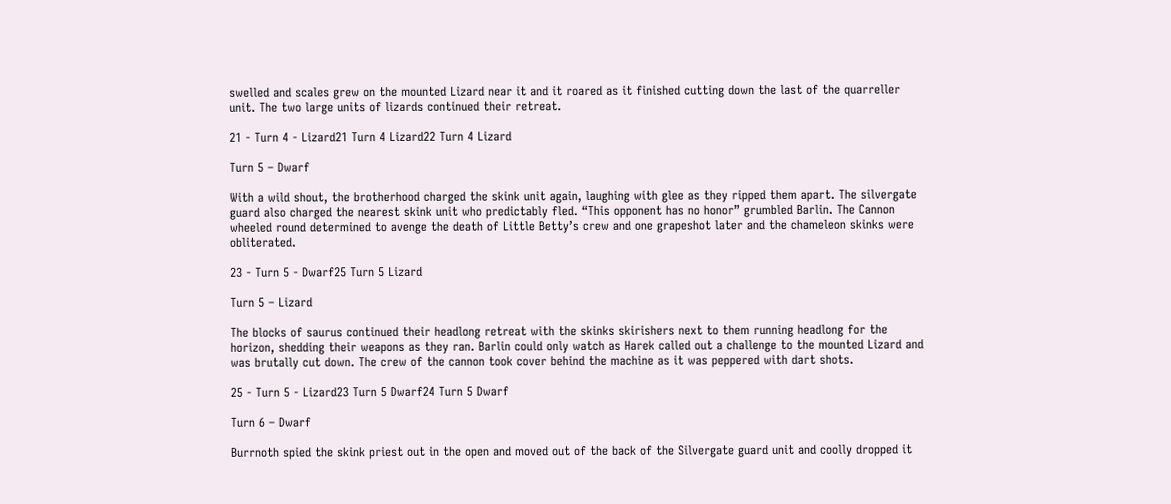swelled and scales grew on the mounted Lizard near it and it roared as it finished cutting down the last of the quarreller unit. The two large units of lizards continued their retreat.

21 - Turn 4 - Lizard21 Turn 4 Lizard22 Turn 4 Lizard

Turn 5 – Dwarf

With a wild shout, the brotherhood charged the skink unit again, laughing with glee as they ripped them apart. The silvergate guard also charged the nearest skink unit who predictably fled. “This opponent has no honor” grumbled Barlin. The Cannon wheeled round determined to avenge the death of Little Betty’s crew and one grapeshot later and the chameleon skinks were obliterated.

23 - Turn 5 - Dwarf25 Turn 5 Lizard

Turn 5 – Lizard

The blocks of saurus continued their headlong retreat with the skinks skirishers next to them running headlong for the horizon, shedding their weapons as they ran. Barlin could only watch as Harek called out a challenge to the mounted Lizard and was brutally cut down. The crew of the cannon took cover behind the machine as it was peppered with dart shots.

25 - Turn 5 - Lizard23 Turn 5 Dwarf24 Turn 5 Dwarf

Turn 6 – Dwarf

Burrnoth spied the skink priest out in the open and moved out of the back of the Silvergate guard unit and coolly dropped it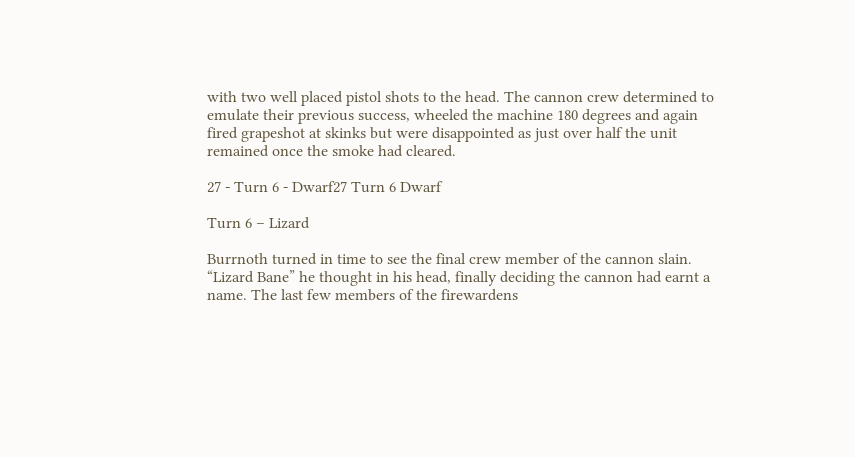with two well placed pistol shots to the head. The cannon crew determined to emulate their previous success, wheeled the machine 180 degrees and again fired grapeshot at skinks but were disappointed as just over half the unit remained once the smoke had cleared.

27 - Turn 6 - Dwarf27 Turn 6 Dwarf

Turn 6 – Lizard

Burrnoth turned in time to see the final crew member of the cannon slain. “Lizard Bane” he thought in his head, finally deciding the cannon had earnt a name. The last few members of the firewardens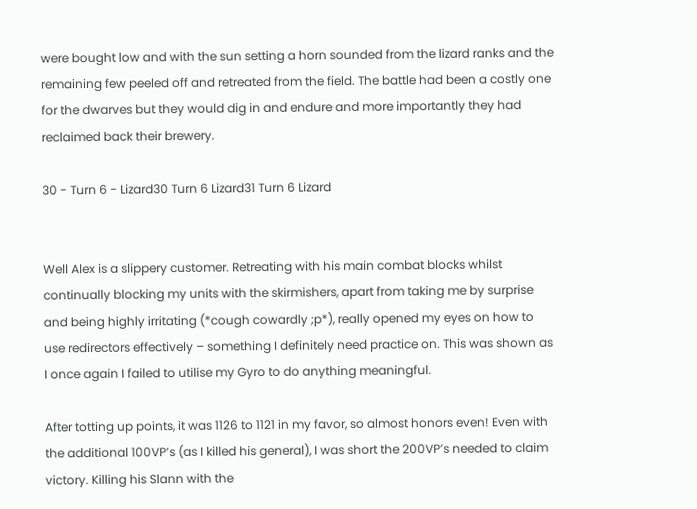were bought low and with the sun setting a horn sounded from the lizard ranks and the remaining few peeled off and retreated from the field. The battle had been a costly one for the dwarves but they would dig in and endure and more importantly they had reclaimed back their brewery.

30 - Turn 6 - Lizard30 Turn 6 Lizard31 Turn 6 Lizard


Well Alex is a slippery customer. Retreating with his main combat blocks whilst continually blocking my units with the skirmishers, apart from taking me by surprise and being highly irritating (*cough cowardly ;p*), really opened my eyes on how to use redirectors effectively – something I definitely need practice on. This was shown as I once again I failed to utilise my Gyro to do anything meaningful.

After totting up points, it was 1126 to 1121 in my favor, so almost honors even! Even with the additional 100VP’s (as I killed his general), I was short the 200VP’s needed to claim victory. Killing his Slann with the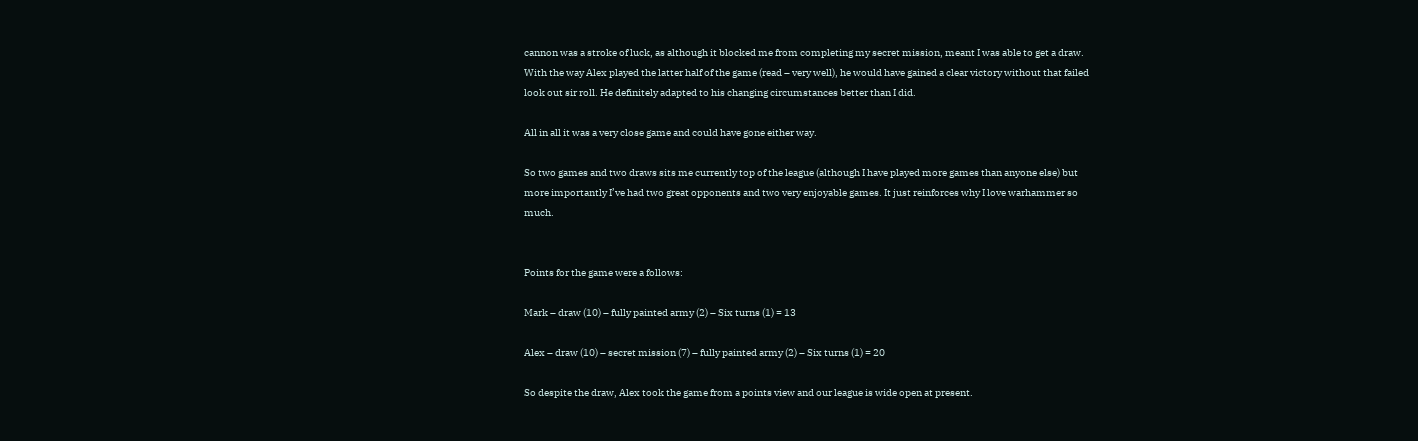cannon was a stroke of luck, as although it blocked me from completing my secret mission, meant I was able to get a draw. With the way Alex played the latter half of the game (read – very well), he would have gained a clear victory without that failed look out sir roll. He definitely adapted to his changing circumstances better than I did.

All in all it was a very close game and could have gone either way.

So two games and two draws sits me currently top of the league (although I have played more games than anyone else) but more importantly I’ve had two great opponents and two very enjoyable games. It just reinforces why I love warhammer so much.


Points for the game were a follows:

Mark – draw (10) – fully painted army (2) – Six turns (1) = 13

Alex – draw (10) – secret mission (7) – fully painted army (2) – Six turns (1) = 20

So despite the draw, Alex took the game from a points view and our league is wide open at present.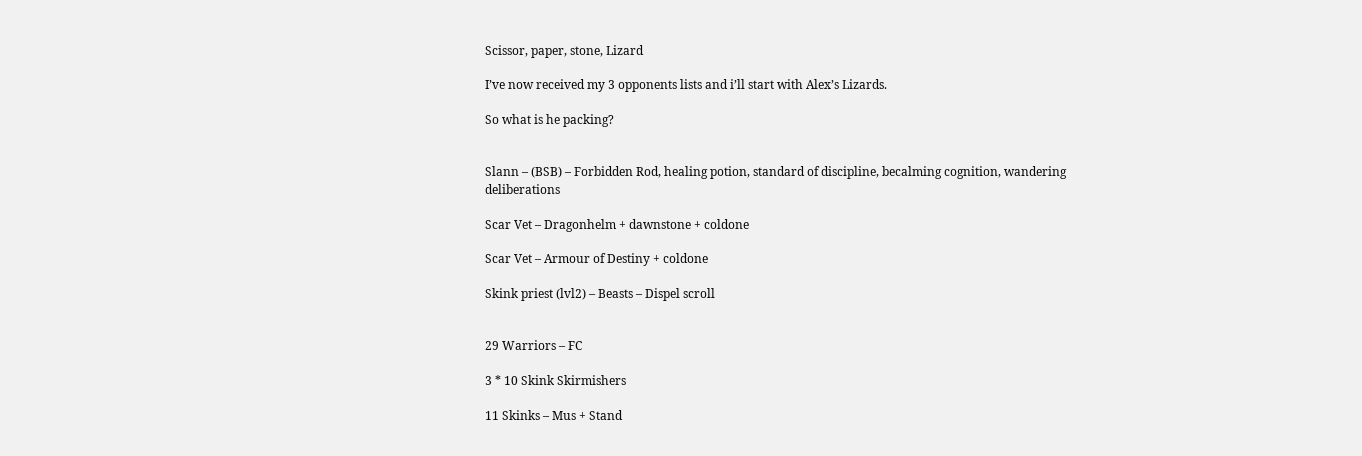Scissor, paper, stone, Lizard

I’ve now received my 3 opponents lists and i’ll start with Alex’s Lizards.

So what is he packing?


Slann – (BSB) – Forbidden Rod, healing potion, standard of discipline, becalming cognition, wandering deliberations

Scar Vet – Dragonhelm + dawnstone + coldone

Scar Vet – Armour of Destiny + coldone

Skink priest (lvl2) – Beasts – Dispel scroll


29 Warriors – FC

3 * 10 Skink Skirmishers

11 Skinks – Mus + Stand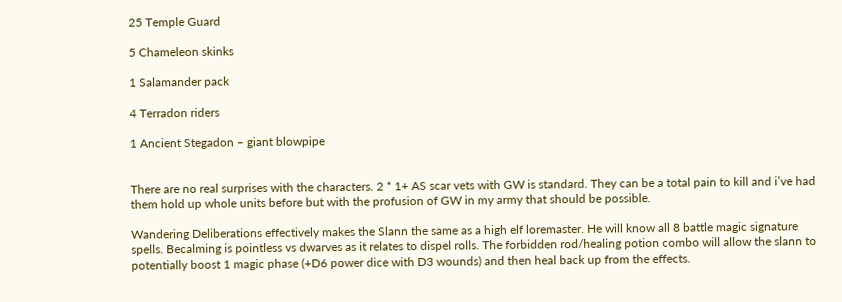25 Temple Guard

5 Chameleon skinks

1 Salamander pack

4 Terradon riders

1 Ancient Stegadon – giant blowpipe


There are no real surprises with the characters. 2 * 1+ AS scar vets with GW is standard. They can be a total pain to kill and i’ve had them hold up whole units before but with the profusion of GW in my army that should be possible.

Wandering Deliberations effectively makes the Slann the same as a high elf loremaster. He will know all 8 battle magic signature spells. Becalming is pointless vs dwarves as it relates to dispel rolls. The forbidden rod/healing potion combo will allow the slann to potentially boost 1 magic phase (+D6 power dice with D3 wounds) and then heal back up from the effects.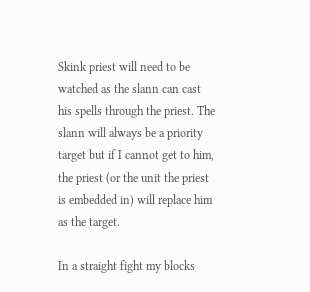Skink priest will need to be watched as the slann can cast his spells through the priest. The slann will always be a priority target but if I cannot get to him, the priest (or the unit the priest is embedded in) will replace him as the target.

In a straight fight my blocks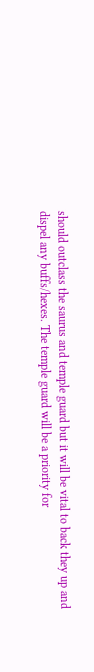should outclass the saurus and temple guard but it will be vital to back they up and dispel any buffs/hexes. The temple guard will be a priority for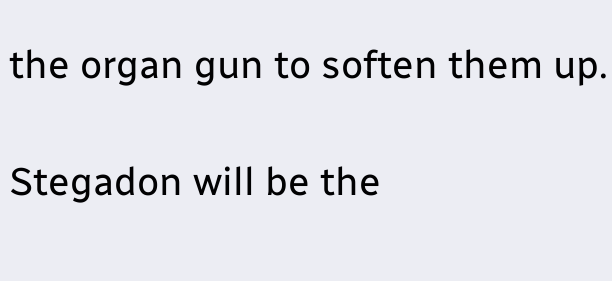the organ gun to soften them up.

Stegadon will be the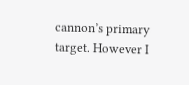cannon’s primary target. However I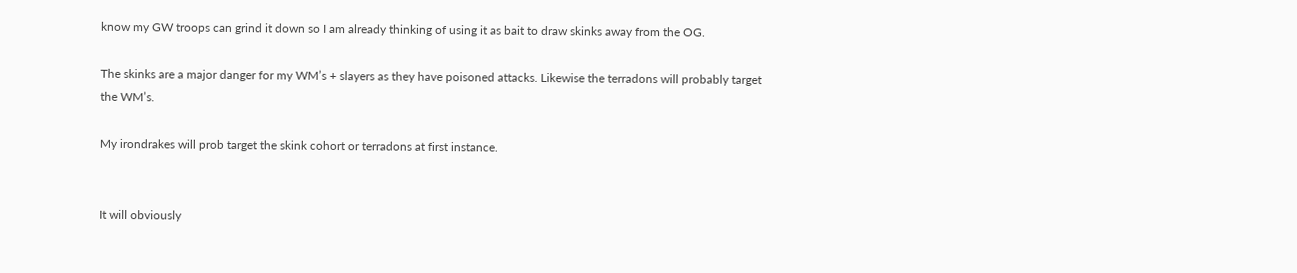know my GW troops can grind it down so I am already thinking of using it as bait to draw skinks away from the OG.

The skinks are a major danger for my WM’s + slayers as they have poisoned attacks. Likewise the terradons will probably target the WM’s.

My irondrakes will prob target the skink cohort or terradons at first instance.


It will obviously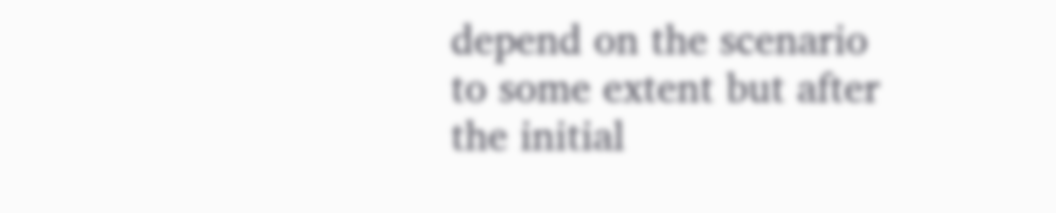depend on the scenario to some extent but after the initial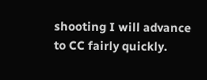shooting I will advance to CC fairly quickly.